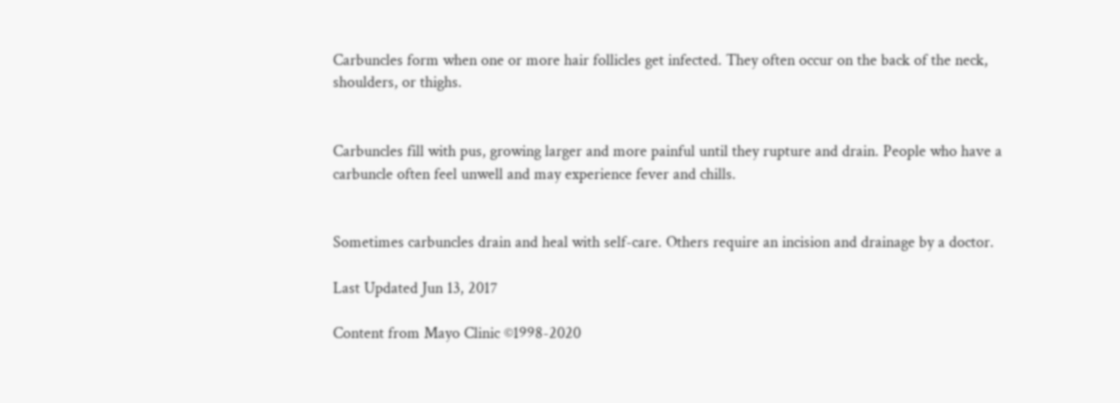Carbuncles form when one or more hair follicles get infected. They often occur on the back of the neck, shoulders, or thighs.


Carbuncles fill with pus, growing larger and more painful until they rupture and drain. People who have a carbuncle often feel unwell and may experience fever and chills.


Sometimes carbuncles drain and heal with self-care. Others require an incision and drainage by a doctor.

Last Updated Jun 13, 2017

Content from Mayo Clinic ©1998-2020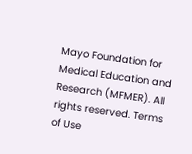Mayo Foundation for Medical Education and Research (MFMER). All rights reserved. Terms of Use